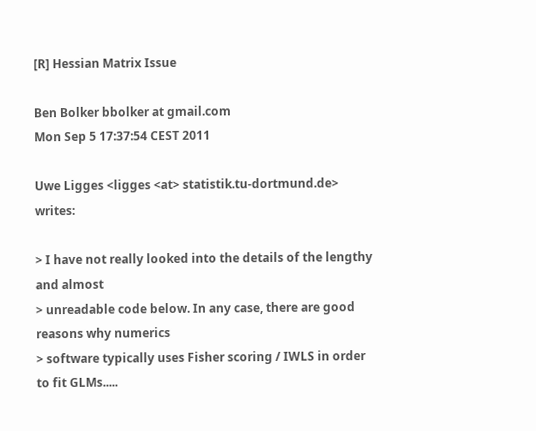[R] Hessian Matrix Issue

Ben Bolker bbolker at gmail.com
Mon Sep 5 17:37:54 CEST 2011

Uwe Ligges <ligges <at> statistik.tu-dortmund.de> writes:

> I have not really looked into the details of the lengthy and almost
> unreadable code below. In any case, there are good reasons why numerics
> software typically uses Fisher scoring / IWLS in order to fit GLMs.....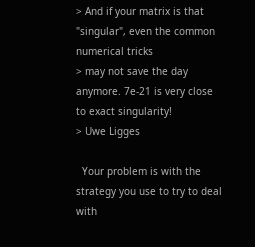> And if your matrix is that "singular", even the common numerical tricks
> may not save the day anymore. 7e-21 is very close to exact singularity!
> Uwe Ligges

  Your problem is with the strategy you use to try to deal with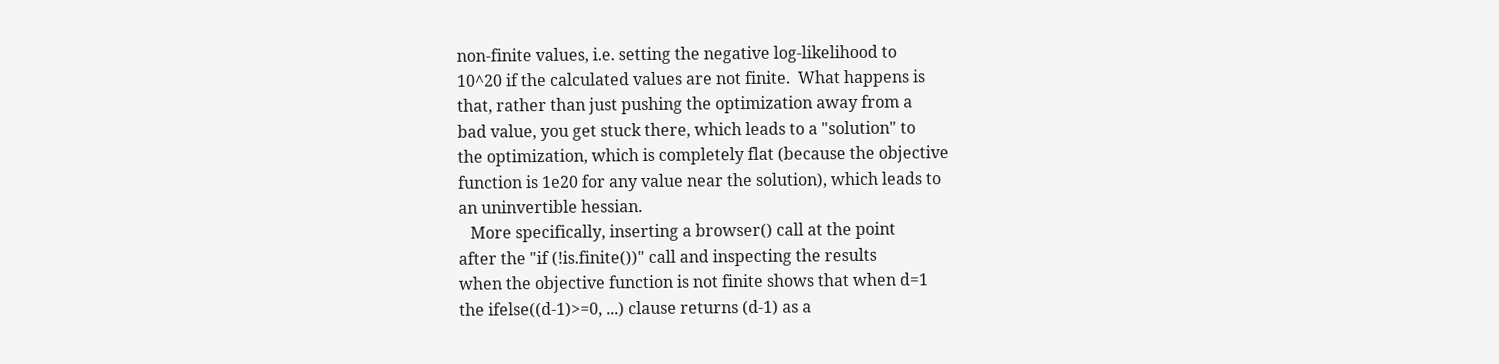non-finite values, i.e. setting the negative log-likelihood to
10^20 if the calculated values are not finite.  What happens is
that, rather than just pushing the optimization away from a
bad value, you get stuck there, which leads to a "solution" to
the optimization, which is completely flat (because the objective
function is 1e20 for any value near the solution), which leads to
an uninvertible hessian.
   More specifically, inserting a browser() call at the point
after the "if (!is.finite())" call and inspecting the results
when the objective function is not finite shows that when d=1
the ifelse((d-1)>=0, ...) clause returns (d-1) as a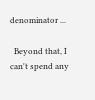denominator ...

  Beyond that, I can't spend any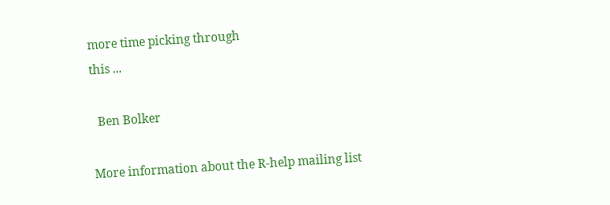more time picking through
this ...

  Ben Bolker

More information about the R-help mailing list